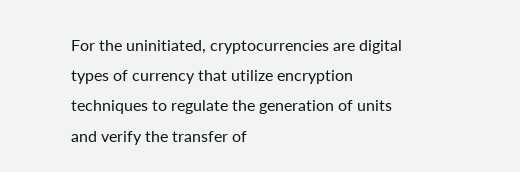For the uninitiated, cryptocurrencies are digital types of currency that utilize encryption techniques to regulate the generation of units and verify the transfer of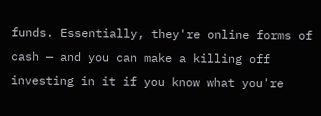funds. Essentially, they're online forms of cash — and you can make a killing off investing in it if you know what you're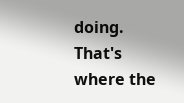doing. That's where the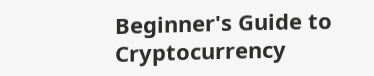Beginner's Guide to Cryptocurrency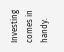Investing comes in handy.